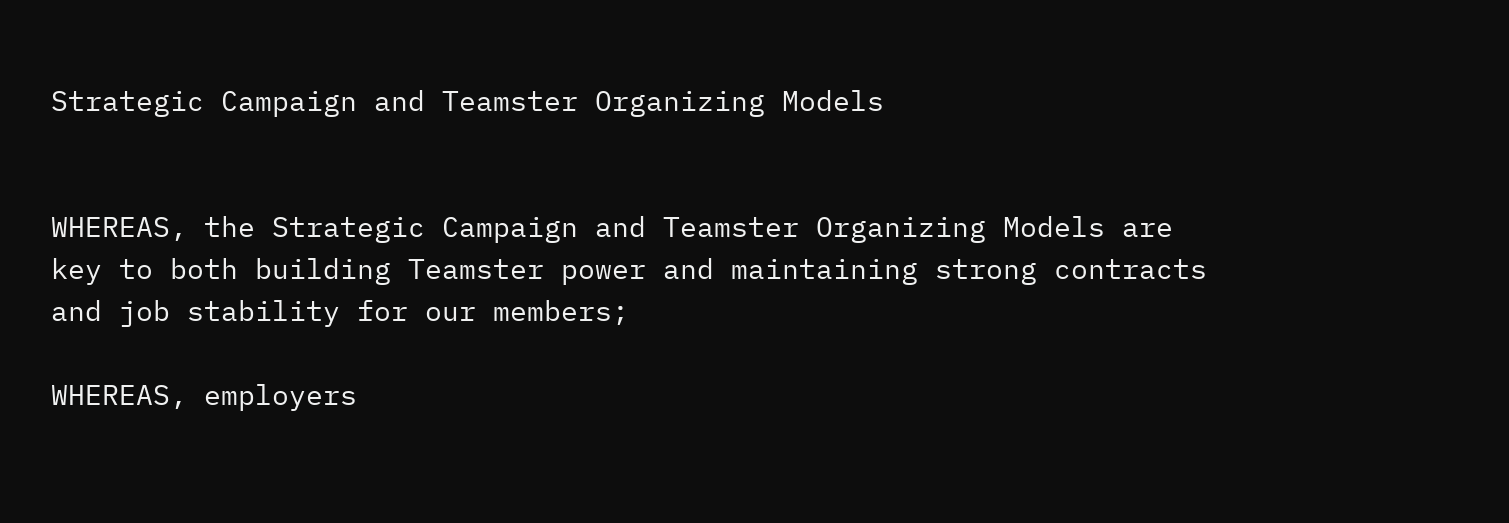Strategic Campaign and Teamster Organizing Models


WHEREAS, the Strategic Campaign and Teamster Organizing Models are key to both building Teamster power and maintaining strong contracts and job stability for our members;

WHEREAS, employers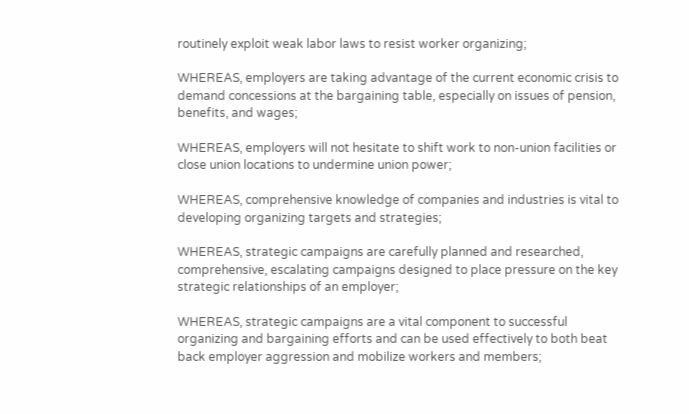routinely exploit weak labor laws to resist worker organizing;

WHEREAS, employers are taking advantage of the current economic crisis to demand concessions at the bargaining table, especially on issues of pension, benefits, and wages;

WHEREAS, employers will not hesitate to shift work to non-union facilities or close union locations to undermine union power;

WHEREAS, comprehensive knowledge of companies and industries is vital to developing organizing targets and strategies;

WHEREAS, strategic campaigns are carefully planned and researched, comprehensive, escalating campaigns designed to place pressure on the key strategic relationships of an employer;

WHEREAS, strategic campaigns are a vital component to successful organizing and bargaining efforts and can be used effectively to both beat back employer aggression and mobilize workers and members;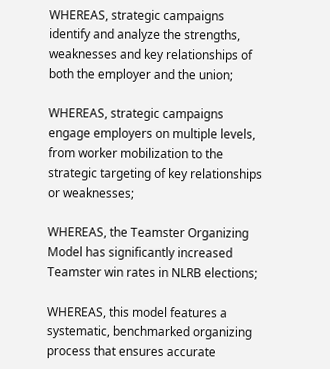WHEREAS, strategic campaigns identify and analyze the strengths, weaknesses and key relationships of both the employer and the union;

WHEREAS, strategic campaigns engage employers on multiple levels, from worker mobilization to the strategic targeting of key relationships or weaknesses;

WHEREAS, the Teamster Organizing Model has significantly increased Teamster win rates in NLRB elections;

WHEREAS, this model features a systematic, benchmarked organizing process that ensures accurate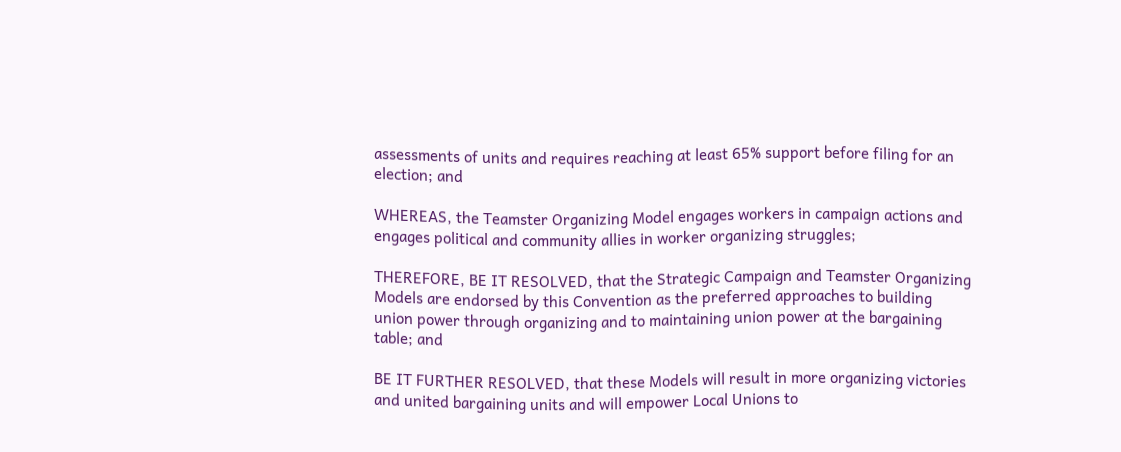assessments of units and requires reaching at least 65% support before filing for an election; and

WHEREAS, the Teamster Organizing Model engages workers in campaign actions and engages political and community allies in worker organizing struggles;

THEREFORE, BE IT RESOLVED, that the Strategic Campaign and Teamster Organizing Models are endorsed by this Convention as the preferred approaches to building union power through organizing and to maintaining union power at the bargaining table; and

BE IT FURTHER RESOLVED, that these Models will result in more organizing victories and united bargaining units and will empower Local Unions to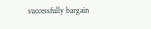successfully bargain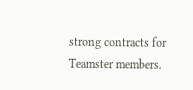strong contracts for Teamster members.